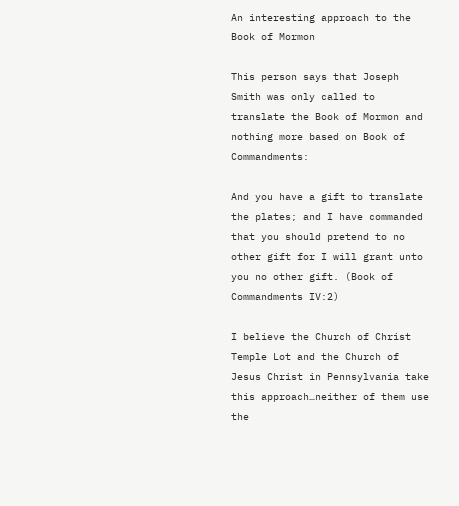An interesting approach to the Book of Mormon

This person says that Joseph Smith was only called to translate the Book of Mormon and nothing more based on Book of Commandments:

And you have a gift to translate the plates; and I have commanded that you should pretend to no other gift for I will grant unto you no other gift. (Book of Commandments IV:2)

I believe the Church of Christ Temple Lot and the Church of Jesus Christ in Pennsylvania take this approach…neither of them use the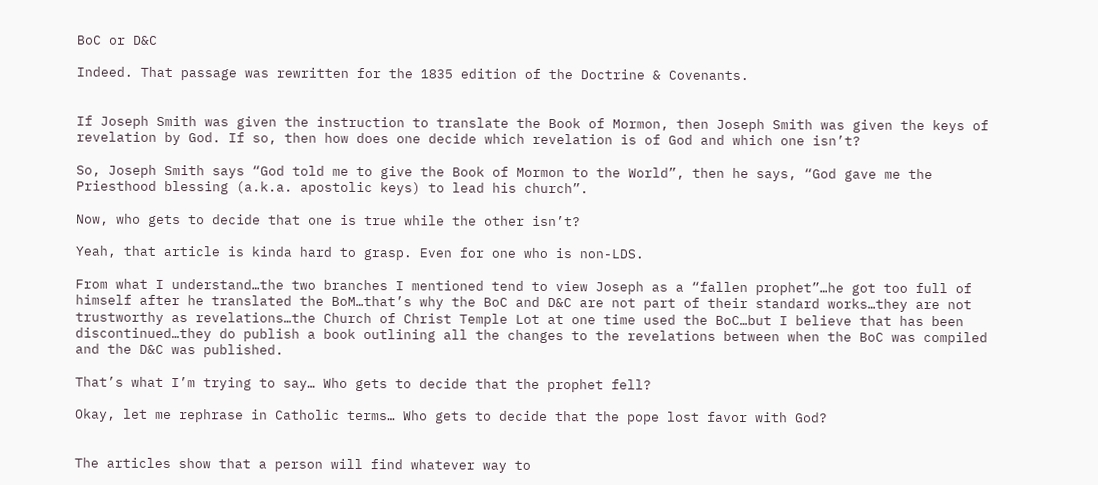BoC or D&C

Indeed. That passage was rewritten for the 1835 edition of the Doctrine & Covenants.


If Joseph Smith was given the instruction to translate the Book of Mormon, then Joseph Smith was given the keys of revelation by God. If so, then how does one decide which revelation is of God and which one isn’t?

So, Joseph Smith says “God told me to give the Book of Mormon to the World”, then he says, “God gave me the Priesthood blessing (a.k.a. apostolic keys) to lead his church”.

Now, who gets to decide that one is true while the other isn’t?

Yeah, that article is kinda hard to grasp. Even for one who is non-LDS.

From what I understand…the two branches I mentioned tend to view Joseph as a “fallen prophet”…he got too full of himself after he translated the BoM…that’s why the BoC and D&C are not part of their standard works…they are not trustworthy as revelations…the Church of Christ Temple Lot at one time used the BoC…but I believe that has been discontinued…they do publish a book outlining all the changes to the revelations between when the BoC was compiled and the D&C was published.

That’s what I’m trying to say… Who gets to decide that the prophet fell?

Okay, let me rephrase in Catholic terms… Who gets to decide that the pope lost favor with God?


The articles show that a person will find whatever way to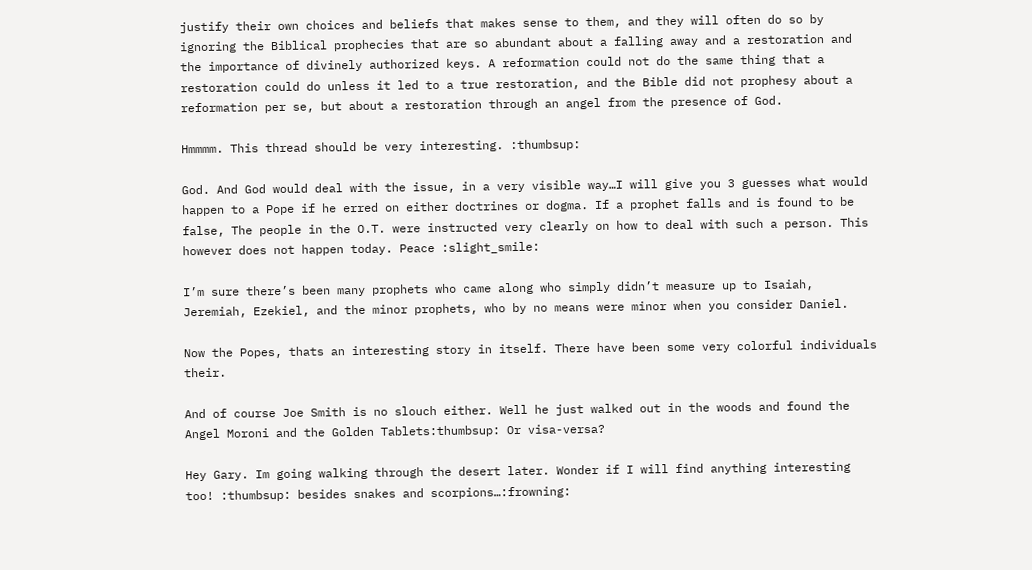justify their own choices and beliefs that makes sense to them, and they will often do so by ignoring the Biblical prophecies that are so abundant about a falling away and a restoration and the importance of divinely authorized keys. A reformation could not do the same thing that a restoration could do unless it led to a true restoration, and the Bible did not prophesy about a reformation per se, but about a restoration through an angel from the presence of God.

Hmmmm. This thread should be very interesting. :thumbsup:

God. And God would deal with the issue, in a very visible way…I will give you 3 guesses what would happen to a Pope if he erred on either doctrines or dogma. If a prophet falls and is found to be false, The people in the O.T. were instructed very clearly on how to deal with such a person. This however does not happen today. Peace :slight_smile:

I’m sure there’s been many prophets who came along who simply didn’t measure up to Isaiah, Jeremiah, Ezekiel, and the minor prophets, who by no means were minor when you consider Daniel.

Now the Popes, thats an interesting story in itself. There have been some very colorful individuals their.

And of course Joe Smith is no slouch either. Well he just walked out in the woods and found the Angel Moroni and the Golden Tablets:thumbsup: Or visa-versa?

Hey Gary. Im going walking through the desert later. Wonder if I will find anything interesting too! :thumbsup: besides snakes and scorpions…:frowning: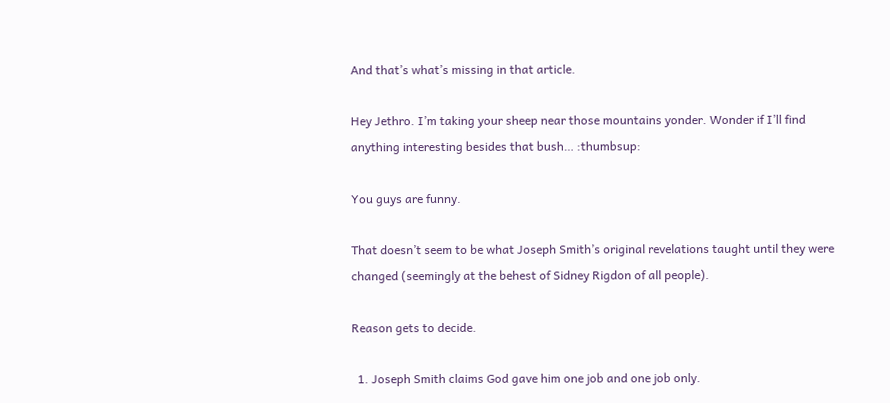And that’s what’s missing in that article.

Hey Jethro. I’m taking your sheep near those mountains yonder. Wonder if I’ll find anything interesting besides that bush… :thumbsup:

You guys are funny.

That doesn’t seem to be what Joseph Smith’s original revelations taught until they were changed (seemingly at the behest of Sidney Rigdon of all people).

Reason gets to decide.

  1. Joseph Smith claims God gave him one job and one job only.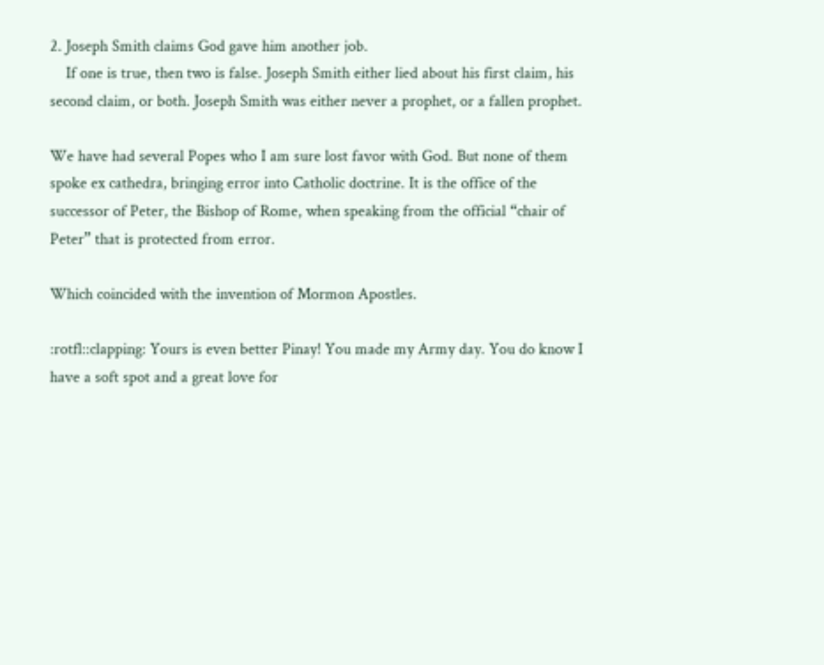2. Joseph Smith claims God gave him another job.
    If one is true, then two is false. Joseph Smith either lied about his first claim, his second claim, or both. Joseph Smith was either never a prophet, or a fallen prophet.

We have had several Popes who I am sure lost favor with God. But none of them spoke ex cathedra, bringing error into Catholic doctrine. It is the office of the successor of Peter, the Bishop of Rome, when speaking from the official “chair of Peter” that is protected from error.

Which coincided with the invention of Mormon Apostles.

:rotfl::clapping: Yours is even better Pinay! You made my Army day. You do know I have a soft spot and a great love for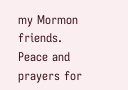my Mormon friends. Peace and prayers for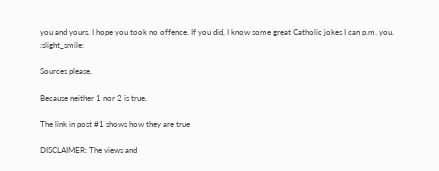you and yours. I hope you took no offence. If you did, I know some great Catholic jokes I can p.m. you. :slight_smile:

Sources please.

Because neither 1 nor 2 is true.

The link in post #1 shows how they are true

DISCLAIMER: The views and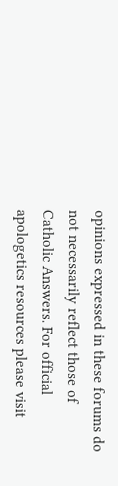opinions expressed in these forums do not necessarily reflect those of Catholic Answers. For official apologetics resources please visit